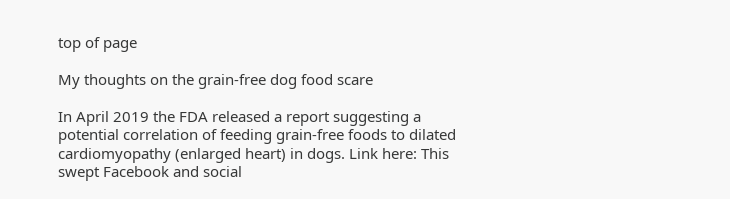top of page

My thoughts on the grain-free dog food scare

In April 2019 the FDA released a report suggesting a potential correlation of feeding grain-free foods to dilated cardiomyopathy (enlarged heart) in dogs. Link here: This swept Facebook and social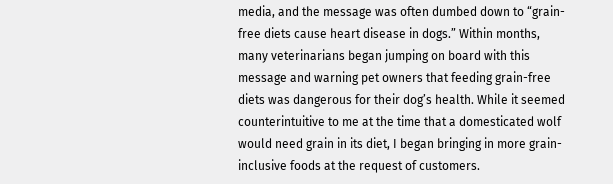media, and the message was often dumbed down to “grain-free diets cause heart disease in dogs.” Within months, many veterinarians began jumping on board with this message and warning pet owners that feeding grain-free diets was dangerous for their dog’s health. While it seemed counterintuitive to me at the time that a domesticated wolf would need grain in its diet, I began bringing in more grain-inclusive foods at the request of customers.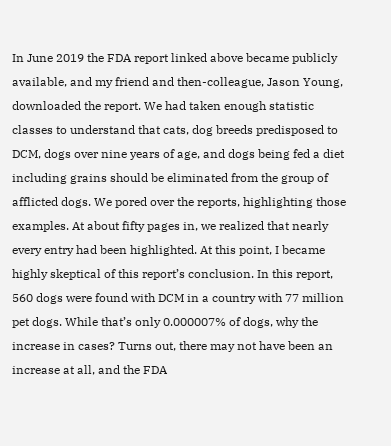In June 2019 the FDA report linked above became publicly available, and my friend and then-colleague, Jason Young, downloaded the report. We had taken enough statistic classes to understand that cats, dog breeds predisposed to DCM, dogs over nine years of age, and dogs being fed a diet including grains should be eliminated from the group of afflicted dogs. We pored over the reports, highlighting those examples. At about fifty pages in, we realized that nearly every entry had been highlighted. At this point, I became highly skeptical of this report’s conclusion. In this report, 560 dogs were found with DCM in a country with 77 million pet dogs. While that’s only 0.000007% of dogs, why the increase in cases? Turns out, there may not have been an increase at all, and the FDA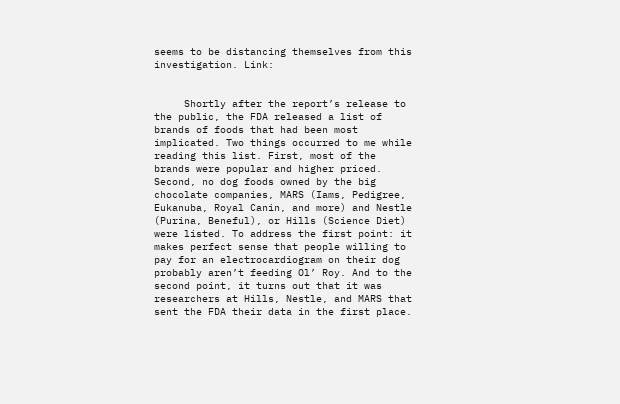seems to be distancing themselves from this investigation. Link:


     Shortly after the report’s release to the public, the FDA released a list of brands of foods that had been most implicated. Two things occurred to me while reading this list. First, most of the brands were popular and higher priced. Second, no dog foods owned by the big chocolate companies, MARS (Iams, Pedigree, Eukanuba, Royal Canin, and more) and Nestle (Purina, Beneful), or Hills (Science Diet) were listed. To address the first point: it makes perfect sense that people willing to pay for an electrocardiogram on their dog probably aren’t feeding Ol’ Roy. And to the second point, it turns out that it was researchers at Hills, Nestle, and MARS that sent the FDA their data in the first place.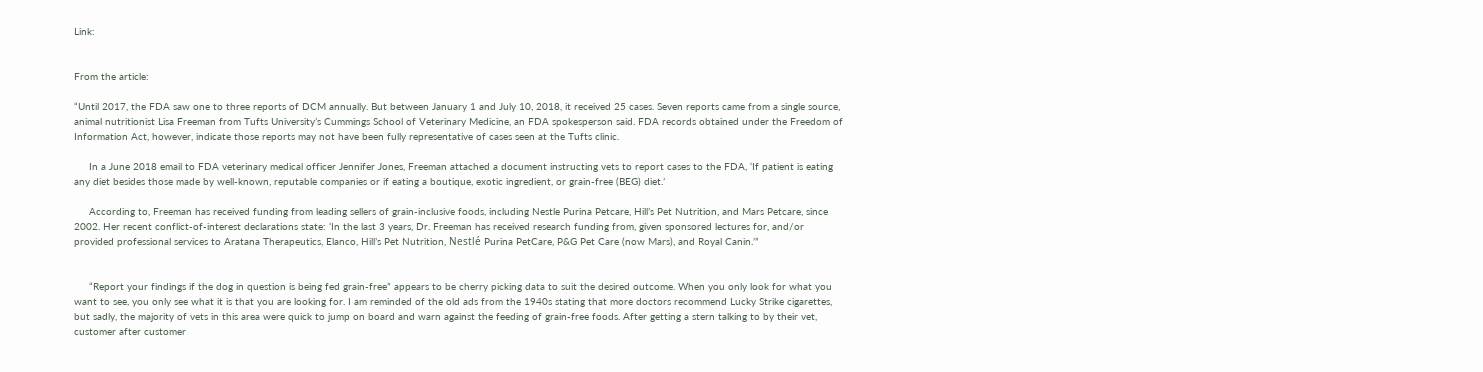Link:


From the article:

“Until 2017, the FDA saw one to three reports of DCM annually. But between January 1 and July 10, 2018, it received 25 cases. Seven reports came from a single source, animal nutritionist Lisa Freeman from Tufts University’s Cummings School of Veterinary Medicine, an FDA spokesperson said. FDA records obtained under the Freedom of Information Act, however, indicate those reports may not have been fully representative of cases seen at the Tufts clinic.

     In a June 2018 email to FDA veterinary medical officer Jennifer Jones, Freeman attached a document instructing vets to report cases to the FDA, ‘If patient is eating any diet besides those made by well-known, reputable companies or if eating a boutique, exotic ingredient, or grain-free (BEG) diet.’

     According to, Freeman has received funding from leading sellers of grain-inclusive foods, including Nestle Purina Petcare, Hill’s Pet Nutrition, and Mars Petcare, since 2002. Her recent conflict-of-interest declarations state: ‘In the last 3 years, Dr. Freeman has received research funding from, given sponsored lectures for, and/or provided professional services to Aratana Therapeutics, Elanco, Hill’s Pet Nutrition, Nestlé Purina PetCare, P&G Pet Care (now Mars), and Royal Canin.’”


     “Report your findings if the dog in question is being fed grain-free” appears to be cherry picking data to suit the desired outcome. When you only look for what you want to see, you only see what it is that you are looking for. I am reminded of the old ads from the 1940s stating that more doctors recommend Lucky Strike cigarettes, but sadly, the majority of vets in this area were quick to jump on board and warn against the feeding of grain-free foods. After getting a stern talking to by their vet, customer after customer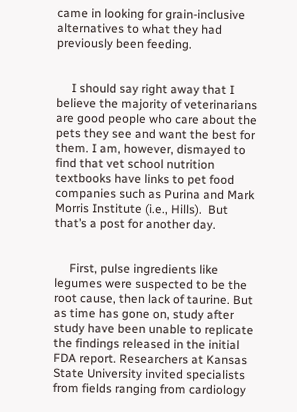came in looking for grain-inclusive alternatives to what they had previously been feeding.


     I should say right away that I believe the majority of veterinarians are good people who care about the pets they see and want the best for them. I am, however, dismayed to find that vet school nutrition textbooks have links to pet food companies such as Purina and Mark Morris Institute (i.e., Hills).  But that’s a post for another day.


     First, pulse ingredients like legumes were suspected to be the root cause, then lack of taurine. But as time has gone on, study after study have been unable to replicate the findings released in the initial FDA report. Researchers at Kansas State University invited specialists from fields ranging from cardiology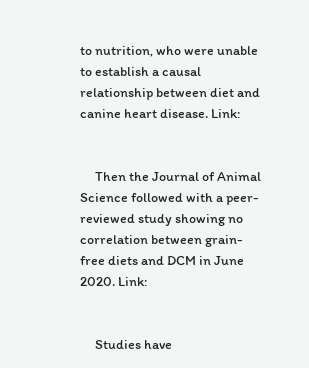to nutrition, who were unable to establish a causal relationship between diet and canine heart disease. Link:


     Then the Journal of Animal Science followed with a peer-reviewed study showing no correlation between grain-free diets and DCM in June 2020. Link:


     Studies have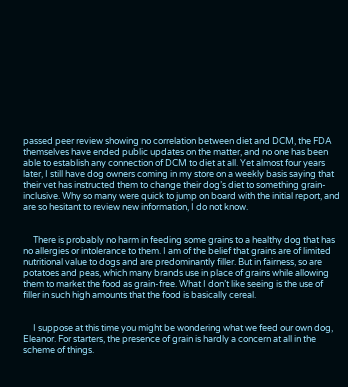passed peer review showing no correlation between diet and DCM, the FDA themselves have ended public updates on the matter, and no one has been able to establish any connection of DCM to diet at all. Yet almost four years later, I still have dog owners coming in my store on a weekly basis saying that their vet has instructed them to change their dog’s diet to something grain-inclusive. Why so many were quick to jump on board with the initial report, and are so hesitant to review new information, I do not know.


     There is probably no harm in feeding some grains to a healthy dog that has no allergies or intolerance to them. I am of the belief that grains are of limited nutritional value to dogs and are predominantly filler. But in fairness, so are potatoes and peas, which many brands use in place of grains while allowing them to market the food as grain-free. What I don’t like seeing is the use of filler in such high amounts that the food is basically cereal.


     I suppose at this time you might be wondering what we feed our own dog, Eleanor. For starters, the presence of grain is hardly a concern at all in the scheme of things.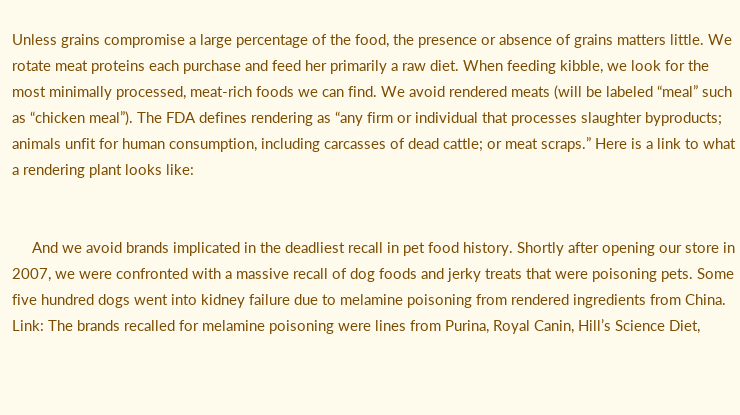Unless grains compromise a large percentage of the food, the presence or absence of grains matters little. We rotate meat proteins each purchase and feed her primarily a raw diet. When feeding kibble, we look for the most minimally processed, meat-rich foods we can find. We avoid rendered meats (will be labeled “meal” such as “chicken meal”). The FDA defines rendering as “any firm or individual that processes slaughter byproducts; animals unfit for human consumption, including carcasses of dead cattle; or meat scraps.” Here is a link to what a rendering plant looks like:


     And we avoid brands implicated in the deadliest recall in pet food history. Shortly after opening our store in 2007, we were confronted with a massive recall of dog foods and jerky treats that were poisoning pets. Some five hundred dogs went into kidney failure due to melamine poisoning from rendered ingredients from China. Link: The brands recalled for melamine poisoning were lines from Purina, Royal Canin, Hill’s Science Diet,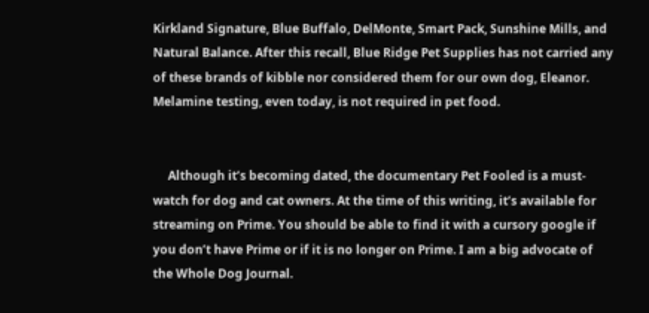Kirkland Signature, Blue Buffalo, DelMonte, Smart Pack, Sunshine Mills, and Natural Balance. After this recall, Blue Ridge Pet Supplies has not carried any of these brands of kibble nor considered them for our own dog, Eleanor. Melamine testing, even today, is not required in pet food.


     Although it’s becoming dated, the documentary Pet Fooled is a must-watch for dog and cat owners. At the time of this writing, it’s available for streaming on Prime. You should be able to find it with a cursory google if you don’t have Prime or if it is no longer on Prime. I am a big advocate of the Whole Dog Journal.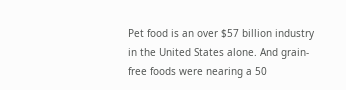Pet food is an over $57 billion industry in the United States alone. And grain-free foods were nearing a 50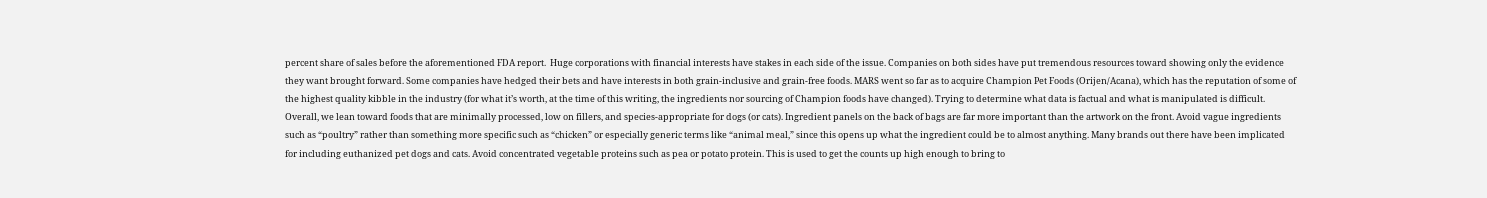percent share of sales before the aforementioned FDA report.  Huge corporations with financial interests have stakes in each side of the issue. Companies on both sides have put tremendous resources toward showing only the evidence they want brought forward. Some companies have hedged their bets and have interests in both grain-inclusive and grain-free foods. MARS went so far as to acquire Champion Pet Foods (Orijen/Acana), which has the reputation of some of the highest quality kibble in the industry (for what it’s worth, at the time of this writing, the ingredients nor sourcing of Champion foods have changed). Trying to determine what data is factual and what is manipulated is difficult. Overall, we lean toward foods that are minimally processed, low on fillers, and species-appropriate for dogs (or cats). Ingredient panels on the back of bags are far more important than the artwork on the front. Avoid vague ingredients such as “poultry” rather than something more specific such as “chicken” or especially generic terms like “animal meal,” since this opens up what the ingredient could be to almost anything. Many brands out there have been implicated for including euthanized pet dogs and cats. Avoid concentrated vegetable proteins such as pea or potato protein. This is used to get the counts up high enough to bring to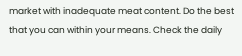market with inadequate meat content. Do the best that you can within your means. Check the daily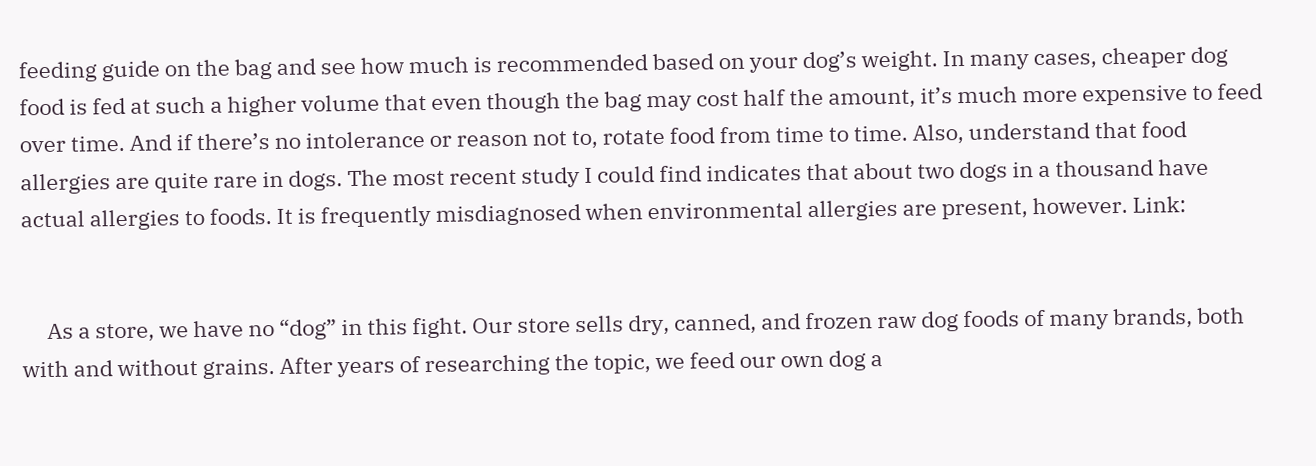feeding guide on the bag and see how much is recommended based on your dog’s weight. In many cases, cheaper dog food is fed at such a higher volume that even though the bag may cost half the amount, it’s much more expensive to feed over time. And if there’s no intolerance or reason not to, rotate food from time to time. Also, understand that food allergies are quite rare in dogs. The most recent study I could find indicates that about two dogs in a thousand have actual allergies to foods. It is frequently misdiagnosed when environmental allergies are present, however. Link:


     As a store, we have no “dog” in this fight. Our store sells dry, canned, and frozen raw dog foods of many brands, both with and without grains. After years of researching the topic, we feed our own dog a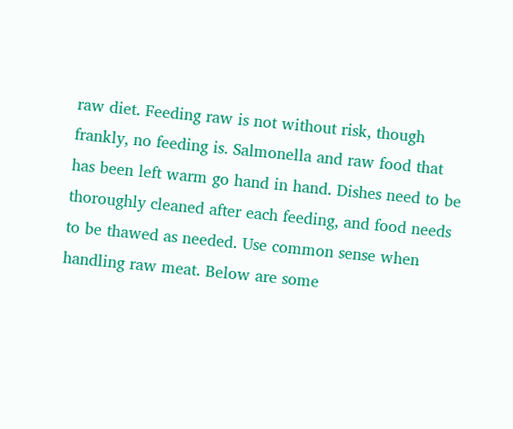raw diet. Feeding raw is not without risk, though frankly, no feeding is. Salmonella and raw food that has been left warm go hand in hand. Dishes need to be thoroughly cleaned after each feeding, and food needs to be thawed as needed. Use common sense when handling raw meat. Below are some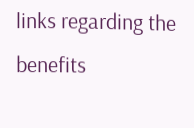links regarding the benefits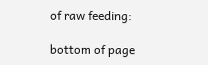of raw feeding:

bottom of page